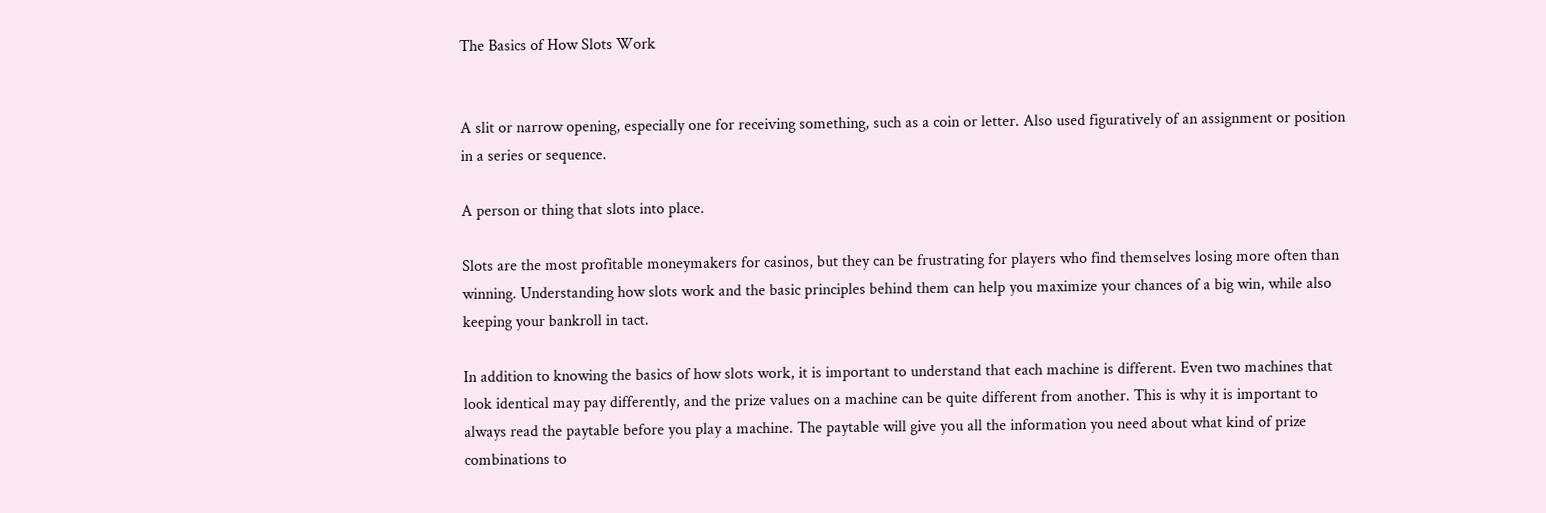The Basics of How Slots Work


A slit or narrow opening, especially one for receiving something, such as a coin or letter. Also used figuratively of an assignment or position in a series or sequence.

A person or thing that slots into place.

Slots are the most profitable moneymakers for casinos, but they can be frustrating for players who find themselves losing more often than winning. Understanding how slots work and the basic principles behind them can help you maximize your chances of a big win, while also keeping your bankroll in tact.

In addition to knowing the basics of how slots work, it is important to understand that each machine is different. Even two machines that look identical may pay differently, and the prize values on a machine can be quite different from another. This is why it is important to always read the paytable before you play a machine. The paytable will give you all the information you need about what kind of prize combinations to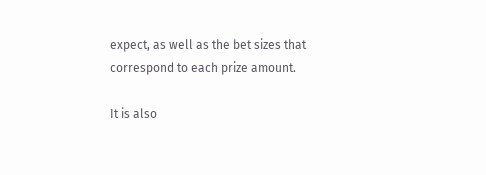expect, as well as the bet sizes that correspond to each prize amount.

It is also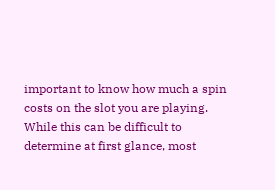important to know how much a spin costs on the slot you are playing. While this can be difficult to determine at first glance, most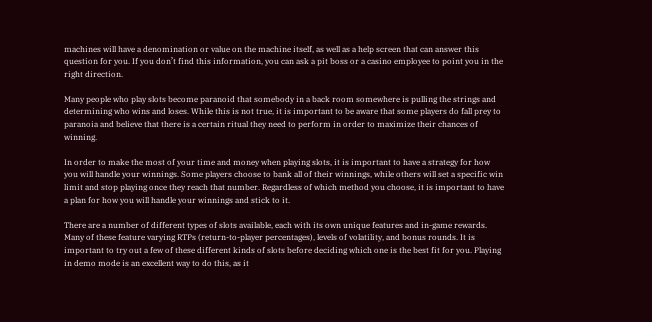machines will have a denomination or value on the machine itself, as well as a help screen that can answer this question for you. If you don’t find this information, you can ask a pit boss or a casino employee to point you in the right direction.

Many people who play slots become paranoid that somebody in a back room somewhere is pulling the strings and determining who wins and loses. While this is not true, it is important to be aware that some players do fall prey to paranoia and believe that there is a certain ritual they need to perform in order to maximize their chances of winning.

In order to make the most of your time and money when playing slots, it is important to have a strategy for how you will handle your winnings. Some players choose to bank all of their winnings, while others will set a specific win limit and stop playing once they reach that number. Regardless of which method you choose, it is important to have a plan for how you will handle your winnings and stick to it.

There are a number of different types of slots available, each with its own unique features and in-game rewards. Many of these feature varying RTPs (return-to-player percentages), levels of volatility, and bonus rounds. It is important to try out a few of these different kinds of slots before deciding which one is the best fit for you. Playing in demo mode is an excellent way to do this, as it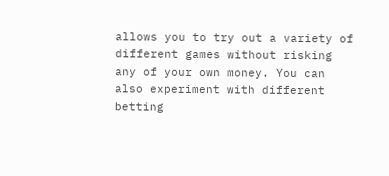allows you to try out a variety of different games without risking any of your own money. You can also experiment with different betting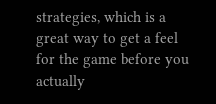strategies, which is a great way to get a feel for the game before you actually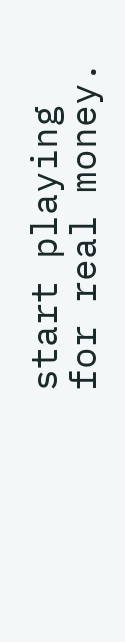start playing for real money.